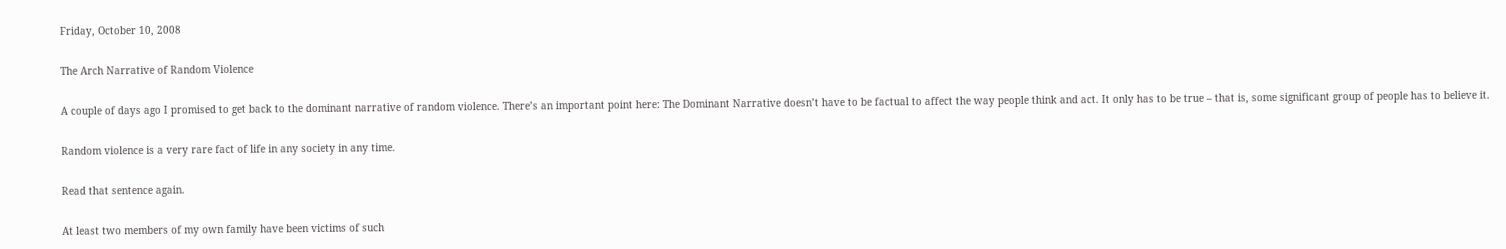Friday, October 10, 2008

The Arch Narrative of Random Violence

A couple of days ago I promised to get back to the dominant narrative of random violence. There’s an important point here: The Dominant Narrative doesn’t have to be factual to affect the way people think and act. It only has to be true – that is, some significant group of people has to believe it.

Random violence is a very rare fact of life in any society in any time.

Read that sentence again.

At least two members of my own family have been victims of such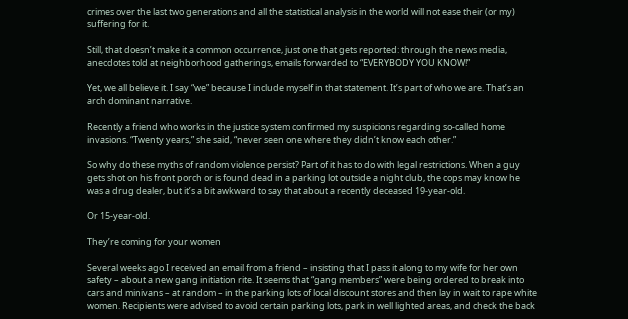crimes over the last two generations and all the statistical analysis in the world will not ease their (or my) suffering for it.

Still, that doesn’t make it a common occurrence, just one that gets reported: through the news media, anecdotes told at neighborhood gatherings, emails forwarded to “EVERYBODY YOU KNOW!”

Yet, we all believe it. I say “we” because I include myself in that statement. It’s part of who we are. That’s an arch dominant narrative.

Recently a friend who works in the justice system confirmed my suspicions regarding so-called home invasions. “Twenty years,” she said, “never seen one where they didn’t know each other.”

So why do these myths of random violence persist? Part of it has to do with legal restrictions. When a guy gets shot on his front porch or is found dead in a parking lot outside a night club, the cops may know he was a drug dealer, but it’s a bit awkward to say that about a recently deceased 19-year-old.

Or 15-year-old.

They’re coming for your women

Several weeks ago I received an email from a friend – insisting that I pass it along to my wife for her own safety – about a new gang initiation rite. It seems that “gang members” were being ordered to break into cars and minivans – at random – in the parking lots of local discount stores and then lay in wait to rape white women. Recipients were advised to avoid certain parking lots, park in well lighted areas, and check the back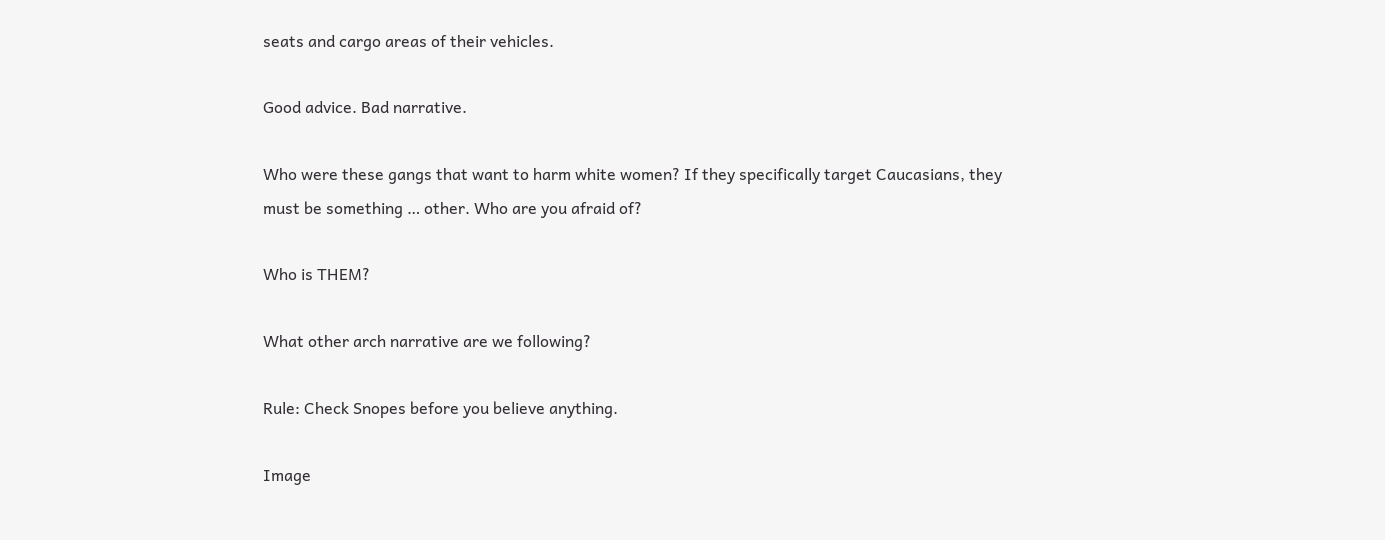seats and cargo areas of their vehicles.

Good advice. Bad narrative.

Who were these gangs that want to harm white women? If they specifically target Caucasians, they must be something … other. Who are you afraid of?

Who is THEM?

What other arch narrative are we following?

Rule: Check Snopes before you believe anything.

Image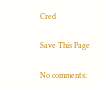Cred

Save This Page

No comments: